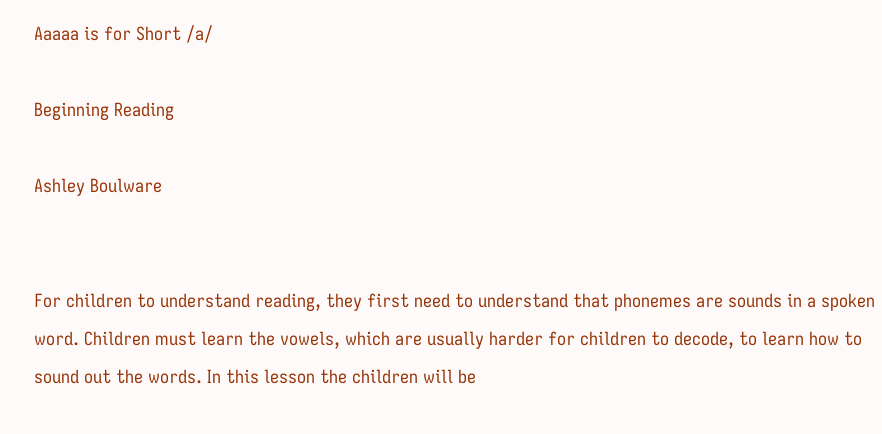Aaaaa is for Short /a/

Beginning Reading

Ashley Boulware


For children to understand reading, they first need to understand that phonemes are sounds in a spoken word. Children must learn the vowels, which are usually harder for children to decode, to learn how to sound out the words. In this lesson the children will be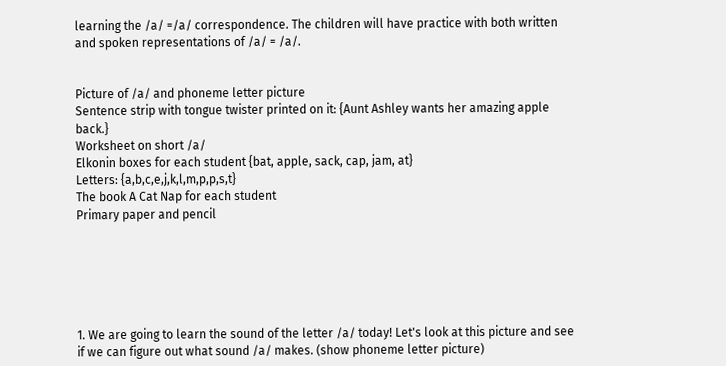learning the /a/ =/a/ correspondence. The children will have practice with both written and spoken representations of /a/ = /a/.


Picture of /a/ and phoneme letter picture
Sentence strip with tongue twister printed on it: {Aunt Ashley wants her amazing apple back.}
Worksheet on short /a/
Elkonin boxes for each student {bat, apple, sack, cap, jam, at}
Letters: {a,b,c,e,j,k,l,m,p,p,s,t}
The book A Cat Nap for each student
Primary paper and pencil






1. We are going to learn the sound of the letter /a/ today! Let's look at this picture and see if we can figure out what sound /a/ makes. (show phoneme letter picture)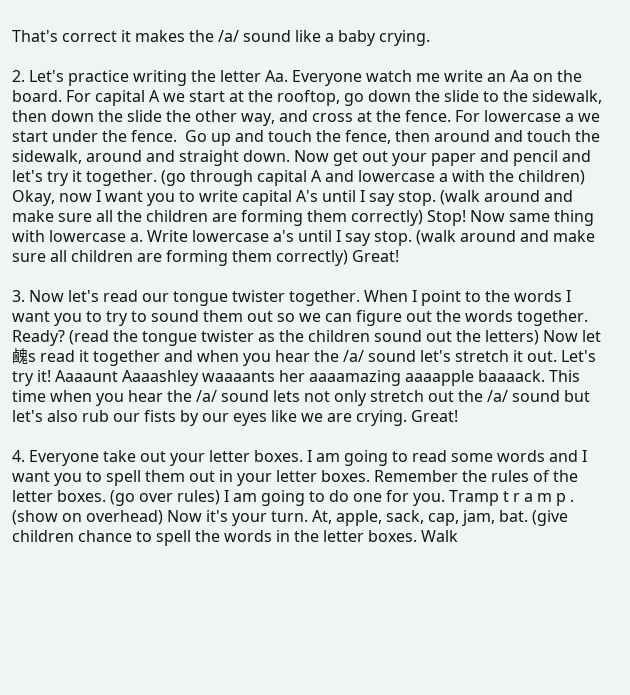That's correct it makes the /a/ sound like a baby crying.

2. Let's practice writing the letter Aa. Everyone watch me write an Aa on the board. For capital A we start at the rooftop, go down the slide to the sidewalk, then down the slide the other way, and cross at the fence. For lowercase a we start under the fence.  Go up and touch the fence, then around and touch the sidewalk, around and straight down. Now get out your paper and pencil and let's try it together. (go through capital A and lowercase a with the children) Okay, now I want you to write capital A's until I say stop. (walk around and make sure all the children are forming them correctly) Stop! Now same thing with lowercase a. Write lowercase a's until I say stop. (walk around and make sure all children are forming them correctly) Great!

3. Now let's read our tongue twister together. When I point to the words I want you to try to sound them out so we can figure out the words together. Ready? (read the tongue twister as the children sound out the letters) Now let䴜s read it together and when you hear the /a/ sound let's stretch it out. Let's try it! Aaaaunt Aaaashley waaaants her aaaamazing aaaapple baaaack. This time when you hear the /a/ sound lets not only stretch out the /a/ sound but let's also rub our fists by our eyes like we are crying. Great!

4. Everyone take out your letter boxes. I am going to read some words and I want you to spell them out in your letter boxes. Remember the rules of the letter boxes. (go over rules) I am going to do one for you. Tramp t r a m p . (show on overhead) Now it's your turn. At, apple, sack, cap, jam, bat. (give children chance to spell the words in the letter boxes. Walk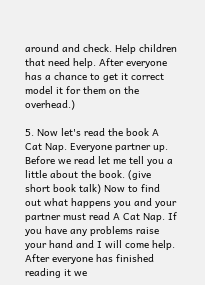around and check. Help children that need help. After everyone has a chance to get it correct model it for them on the overhead.)

5. Now let's read the book A Cat Nap. Everyone partner up. Before we read let me tell you a little about the book. (give short book talk) Now to find out what happens you and your partner must read A Cat Nap. If you have any problems raise your hand and I will come help. After everyone has finished reading it we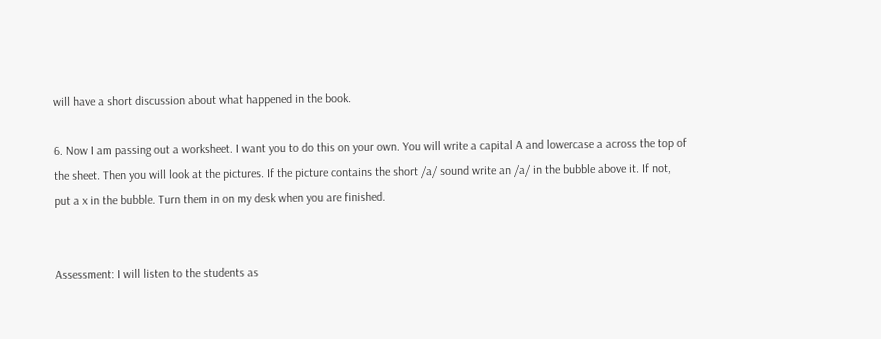will have a short discussion about what happened in the book.

6. Now I am passing out a worksheet. I want you to do this on your own. You will write a capital A and lowercase a across the top of the sheet. Then you will look at the pictures. If the picture contains the short /a/ sound write an /a/ in the bubble above it. If not, put a x in the bubble. Turn them in on my desk when you are finished.


Assessment: I will listen to the students as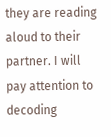they are reading aloud to their partner. I will pay attention to decoding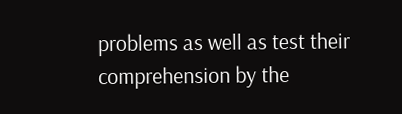problems as well as test their comprehension by the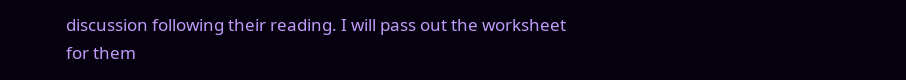discussion following their reading. I will pass out the worksheet for them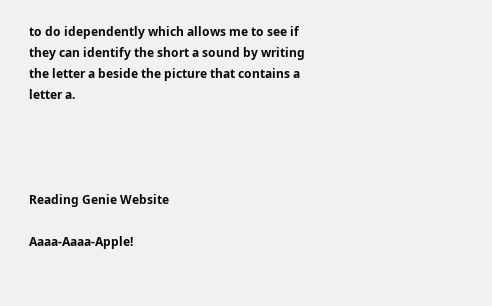to do idependently which allows me to see if they can identify the short a sound by writing the letter a beside the picture that contains a letter a.




Reading Genie Website

Aaaa-Aaaa-Apple!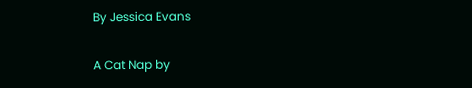By Jessica Evans

A Cat Nap by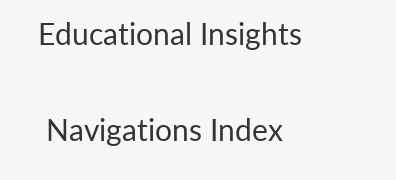Educational Insights

 Navigations Index